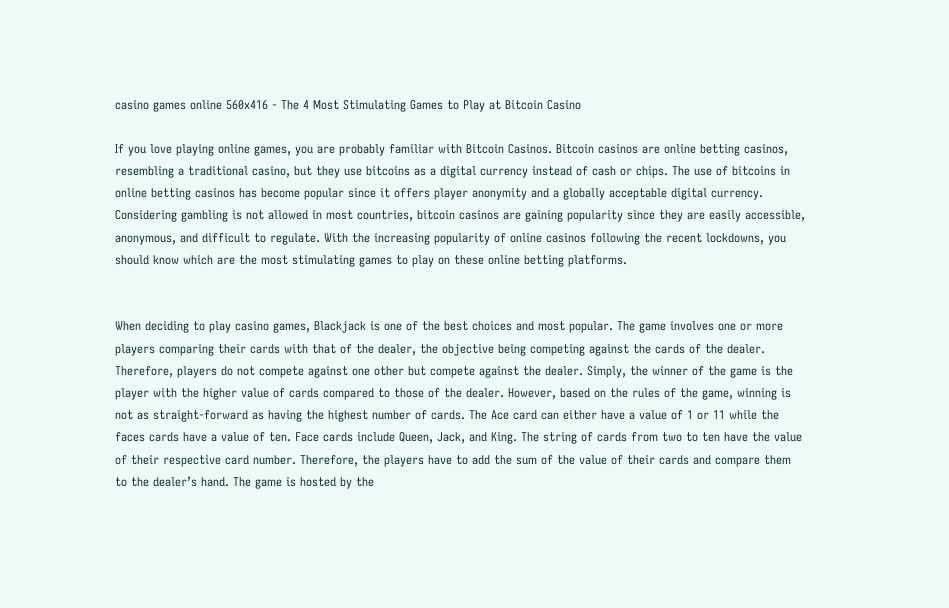casino games online 560x416 - The 4 Most Stimulating Games to Play at Bitcoin Casino

If you love playing online games, you are probably familiar with Bitcoin Casinos. Bitcoin casinos are online betting casinos, resembling a traditional casino, but they use bitcoins as a digital currency instead of cash or chips. The use of bitcoins in online betting casinos has become popular since it offers player anonymity and a globally acceptable digital currency. Considering gambling is not allowed in most countries, bitcoin casinos are gaining popularity since they are easily accessible, anonymous, and difficult to regulate. With the increasing popularity of online casinos following the recent lockdowns, you should know which are the most stimulating games to play on these online betting platforms.


When deciding to play casino games, Blackjack is one of the best choices and most popular. The game involves one or more players comparing their cards with that of the dealer, the objective being competing against the cards of the dealer. Therefore, players do not compete against one other but compete against the dealer. Simply, the winner of the game is the player with the higher value of cards compared to those of the dealer. However, based on the rules of the game, winning is not as straight-forward as having the highest number of cards. The Ace card can either have a value of 1 or 11 while the faces cards have a value of ten. Face cards include Queen, Jack, and King. The string of cards from two to ten have the value of their respective card number. Therefore, the players have to add the sum of the value of their cards and compare them to the dealer’s hand. The game is hosted by the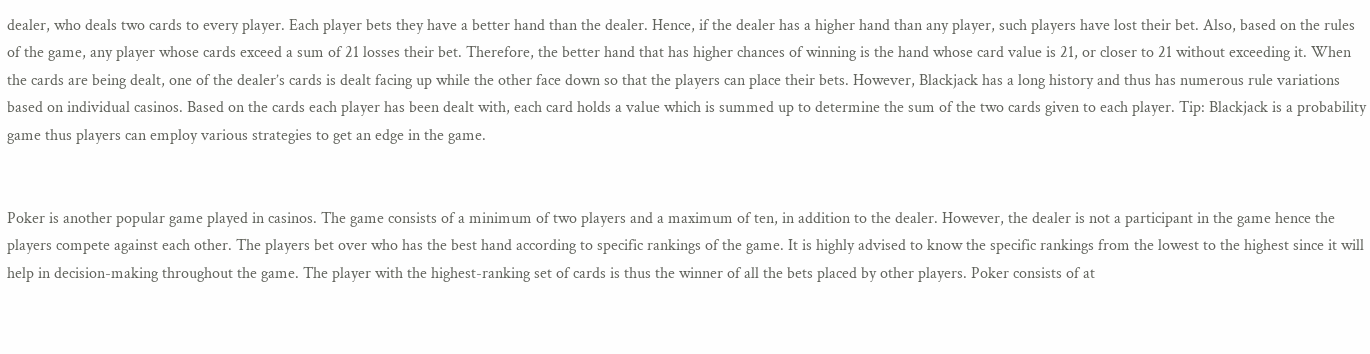dealer, who deals two cards to every player. Each player bets they have a better hand than the dealer. Hence, if the dealer has a higher hand than any player, such players have lost their bet. Also, based on the rules of the game, any player whose cards exceed a sum of 21 losses their bet. Therefore, the better hand that has higher chances of winning is the hand whose card value is 21, or closer to 21 without exceeding it. When the cards are being dealt, one of the dealer’s cards is dealt facing up while the other face down so that the players can place their bets. However, Blackjack has a long history and thus has numerous rule variations based on individual casinos. Based on the cards each player has been dealt with, each card holds a value which is summed up to determine the sum of the two cards given to each player. Tip: Blackjack is a probability game thus players can employ various strategies to get an edge in the game.


Poker is another popular game played in casinos. The game consists of a minimum of two players and a maximum of ten, in addition to the dealer. However, the dealer is not a participant in the game hence the players compete against each other. The players bet over who has the best hand according to specific rankings of the game. It is highly advised to know the specific rankings from the lowest to the highest since it will help in decision-making throughout the game. The player with the highest-ranking set of cards is thus the winner of all the bets placed by other players. Poker consists of at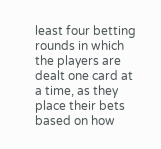least four betting rounds in which the players are dealt one card at a time, as they place their bets based on how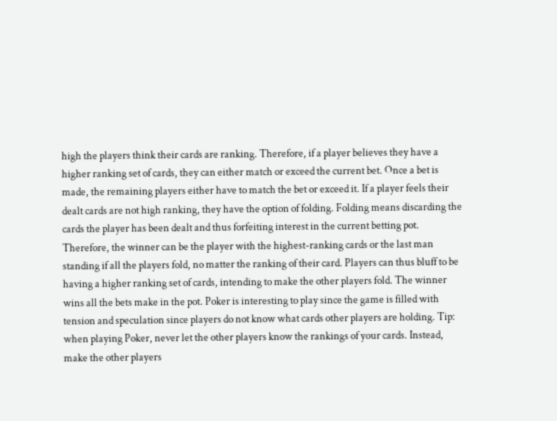high the players think their cards are ranking. Therefore, if a player believes they have a higher ranking set of cards, they can either match or exceed the current bet. Once a bet is made, the remaining players either have to match the bet or exceed it. If a player feels their dealt cards are not high ranking, they have the option of folding. Folding means discarding the cards the player has been dealt and thus forfeiting interest in the current betting pot. Therefore, the winner can be the player with the highest-ranking cards or the last man standing if all the players fold, no matter the ranking of their card. Players can thus bluff to be having a higher ranking set of cards, intending to make the other players fold. The winner wins all the bets make in the pot. Poker is interesting to play since the game is filled with tension and speculation since players do not know what cards other players are holding. Tip: when playing Poker, never let the other players know the rankings of your cards. Instead, make the other players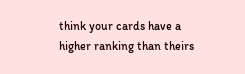think your cards have a higher ranking than theirs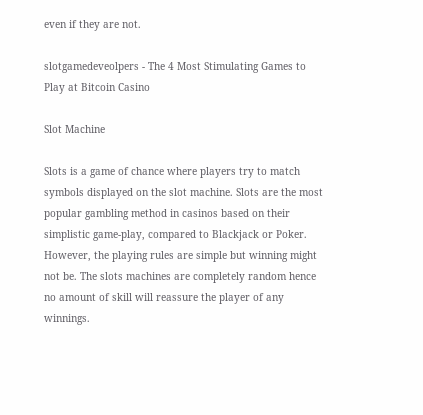even if they are not.

slotgamedeveolpers - The 4 Most Stimulating Games to Play at Bitcoin Casino

Slot Machine

Slots is a game of chance where players try to match symbols displayed on the slot machine. Slots are the most popular gambling method in casinos based on their simplistic game-play, compared to Blackjack or Poker. However, the playing rules are simple but winning might not be. The slots machines are completely random hence no amount of skill will reassure the player of any winnings.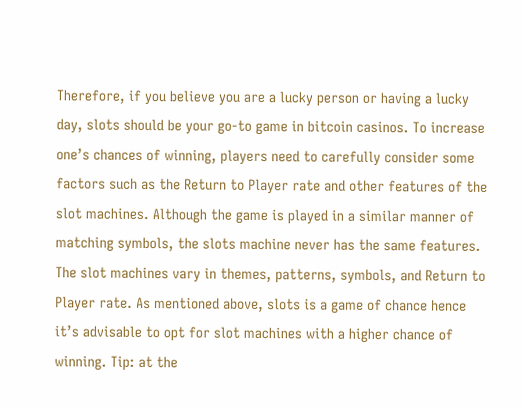Therefore, if you believe you are a lucky person or having a lucky day, slots should be your go-to game in bitcoin casinos. To increase one’s chances of winning, players need to carefully consider some factors such as the Return to Player rate and other features of the slot machines. Although the game is played in a similar manner of matching symbols, the slots machine never has the same features. The slot machines vary in themes, patterns, symbols, and Return to Player rate. As mentioned above, slots is a game of chance hence it’s advisable to opt for slot machines with a higher chance of winning. Tip: at the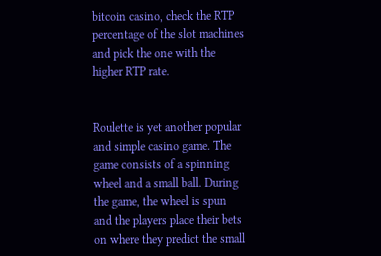bitcoin casino, check the RTP percentage of the slot machines and pick the one with the higher RTP rate.


Roulette is yet another popular and simple casino game. The game consists of a spinning wheel and a small ball. During the game, the wheel is spun and the players place their bets on where they predict the small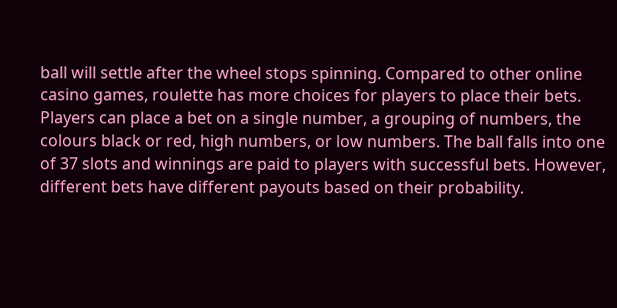ball will settle after the wheel stops spinning. Compared to other online casino games, roulette has more choices for players to place their bets. Players can place a bet on a single number, a grouping of numbers, the colours black or red, high numbers, or low numbers. The ball falls into one of 37 slots and winnings are paid to players with successful bets. However, different bets have different payouts based on their probability.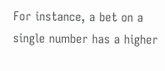For instance, a bet on a single number has a higher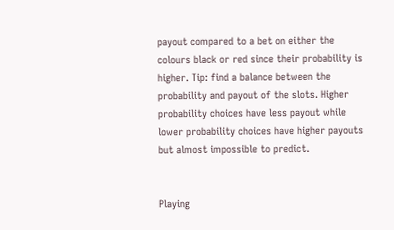payout compared to a bet on either the colours black or red since their probability is higher. Tip: find a balance between the probability and payout of the slots. Higher probability choices have less payout while lower probability choices have higher payouts but almost impossible to predict.


Playing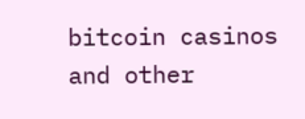bitcoin casinos and other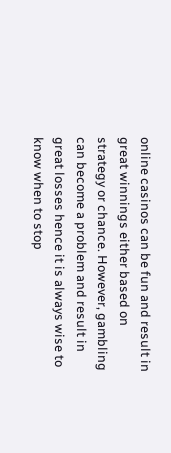online casinos can be fun and result in great winnings either based on strategy or chance. However, gambling can become a problem and result in great losses hence it is always wise to know when to stop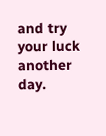and try your luck another day.